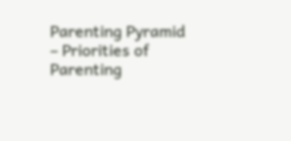Parenting Pyramid – Priorities of Parenting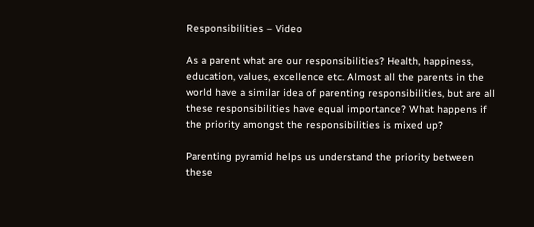Responsibilities – Video

As a parent what are our responsibilities? Health, happiness, education, values, excellence etc. Almost all the parents in the world have a similar idea of parenting responsibilities, but are all these responsibilities have equal importance? What happens if the priority amongst the responsibilities is mixed up?

Parenting pyramid helps us understand the priority between these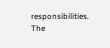responsibilities. The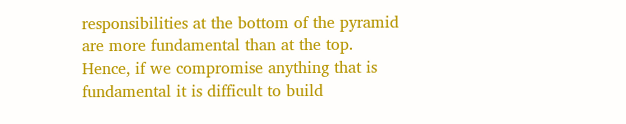responsibilities at the bottom of the pyramid are more fundamental than at the top. Hence, if we compromise anything that is fundamental it is difficult to build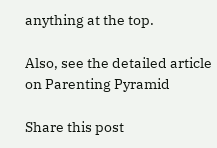anything at the top.

Also, see the detailed article on Parenting Pyramid

Share this post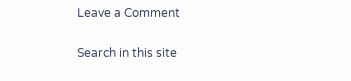Leave a Comment

Search in this site